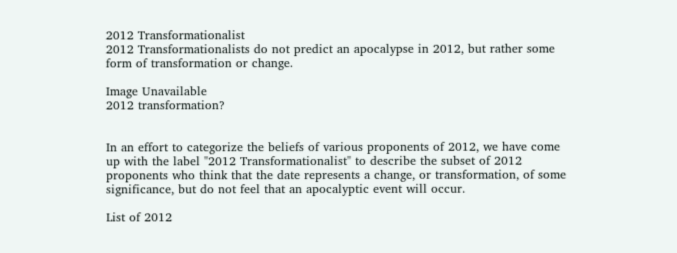2012 Transformationalist
2012 Transformationalists do not predict an apocalypse in 2012, but rather some form of transformation or change.

Image Unavailable
2012 transformation?


In an effort to categorize the beliefs of various proponents of 2012, we have come up with the label "2012 Transformationalist" to describe the subset of 2012 proponents who think that the date represents a change, or transformation, of some significance, but do not feel that an apocalyptic event will occur.

List of 2012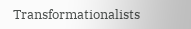Transformationalists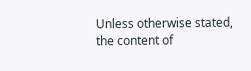Unless otherwise stated, the content of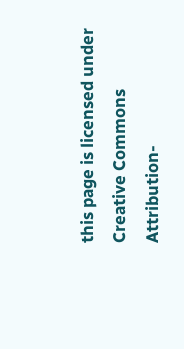this page is licensed under Creative Commons Attribution-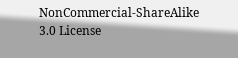NonCommercial-ShareAlike 3.0 License